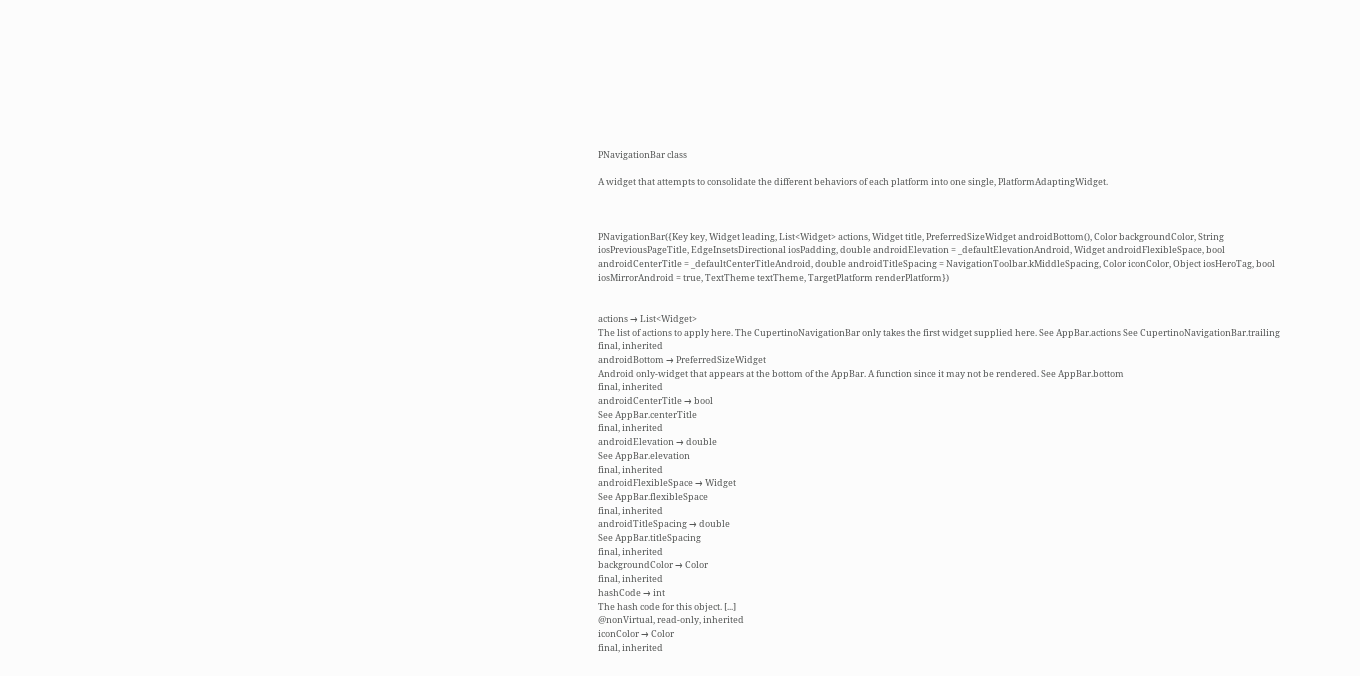PNavigationBar class

A widget that attempts to consolidate the different behaviors of each platform into one single, PlatformAdaptingWidget.



PNavigationBar({Key key, Widget leading, List<Widget> actions, Widget title, PreferredSizeWidget androidBottom(), Color backgroundColor, String iosPreviousPageTitle, EdgeInsetsDirectional iosPadding, double androidElevation = _defaultElevationAndroid, Widget androidFlexibleSpace, bool androidCenterTitle = _defaultCenterTitleAndroid, double androidTitleSpacing = NavigationToolbar.kMiddleSpacing, Color iconColor, Object iosHeroTag, bool iosMirrorAndroid = true, TextTheme textTheme, TargetPlatform renderPlatform})


actions → List<Widget>
The list of actions to apply here. The CupertinoNavigationBar only takes the first widget supplied here. See AppBar.actions See CupertinoNavigationBar.trailing
final, inherited
androidBottom → PreferredSizeWidget
Android only-widget that appears at the bottom of the AppBar. A function since it may not be rendered. See AppBar.bottom
final, inherited
androidCenterTitle → bool
See AppBar.centerTitle
final, inherited
androidElevation → double
See AppBar.elevation
final, inherited
androidFlexibleSpace → Widget
See AppBar.flexibleSpace
final, inherited
androidTitleSpacing → double
See AppBar.titleSpacing
final, inherited
backgroundColor → Color
final, inherited
hashCode → int
The hash code for this object. [...]
@nonVirtual, read-only, inherited
iconColor → Color
final, inherited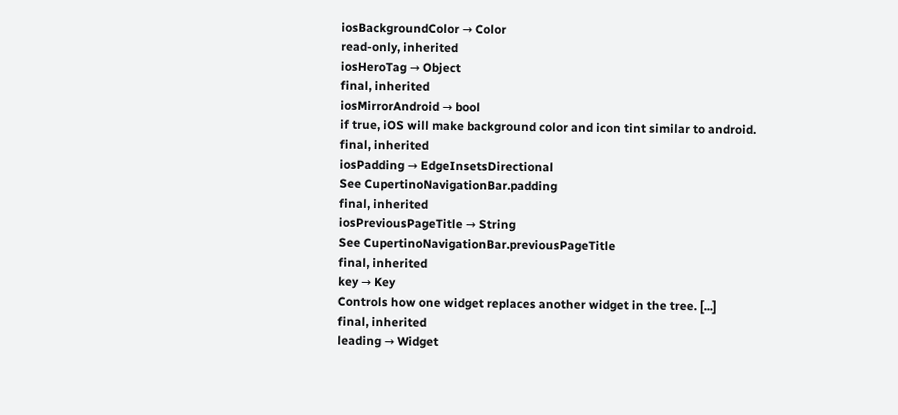iosBackgroundColor → Color
read-only, inherited
iosHeroTag → Object
final, inherited
iosMirrorAndroid → bool
if true, iOS will make background color and icon tint similar to android.
final, inherited
iosPadding → EdgeInsetsDirectional
See CupertinoNavigationBar.padding
final, inherited
iosPreviousPageTitle → String
See CupertinoNavigationBar.previousPageTitle
final, inherited
key → Key
Controls how one widget replaces another widget in the tree. [...]
final, inherited
leading → Widget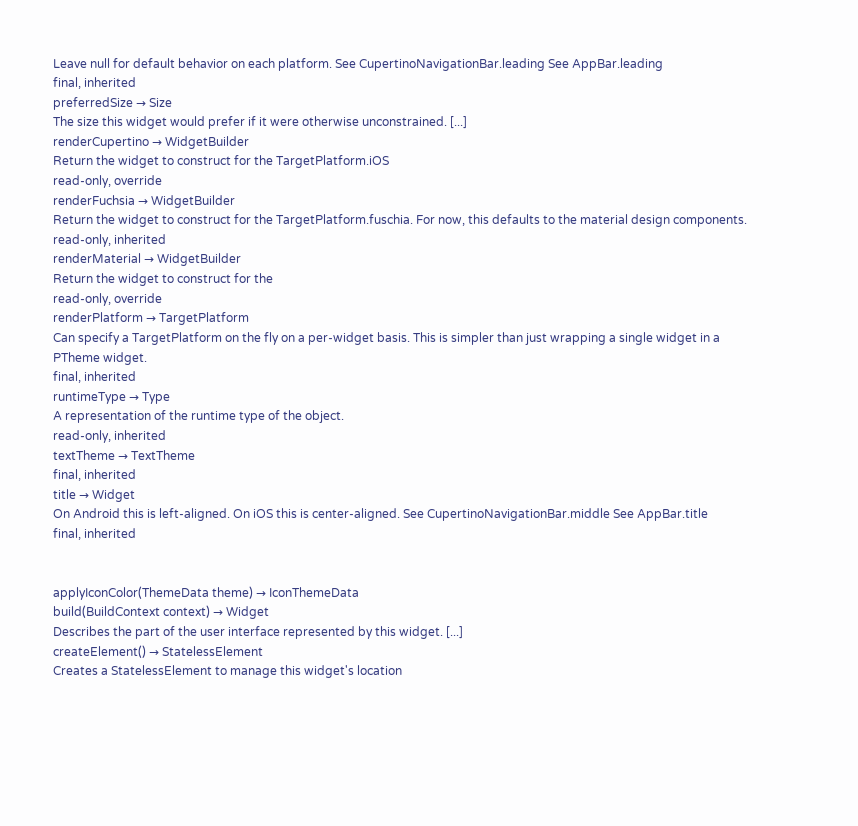Leave null for default behavior on each platform. See CupertinoNavigationBar.leading See AppBar.leading
final, inherited
preferredSize → Size
The size this widget would prefer if it were otherwise unconstrained. [...]
renderCupertino → WidgetBuilder
Return the widget to construct for the TargetPlatform.iOS
read-only, override
renderFuchsia → WidgetBuilder
Return the widget to construct for the TargetPlatform.fuschia. For now, this defaults to the material design components.
read-only, inherited
renderMaterial → WidgetBuilder
Return the widget to construct for the
read-only, override
renderPlatform → TargetPlatform
Can specify a TargetPlatform on the fly on a per-widget basis. This is simpler than just wrapping a single widget in a PTheme widget.
final, inherited
runtimeType → Type
A representation of the runtime type of the object.
read-only, inherited
textTheme → TextTheme
final, inherited
title → Widget
On Android this is left-aligned. On iOS this is center-aligned. See CupertinoNavigationBar.middle See AppBar.title
final, inherited


applyIconColor(ThemeData theme) → IconThemeData
build(BuildContext context) → Widget
Describes the part of the user interface represented by this widget. [...]
createElement() → StatelessElement
Creates a StatelessElement to manage this widget's location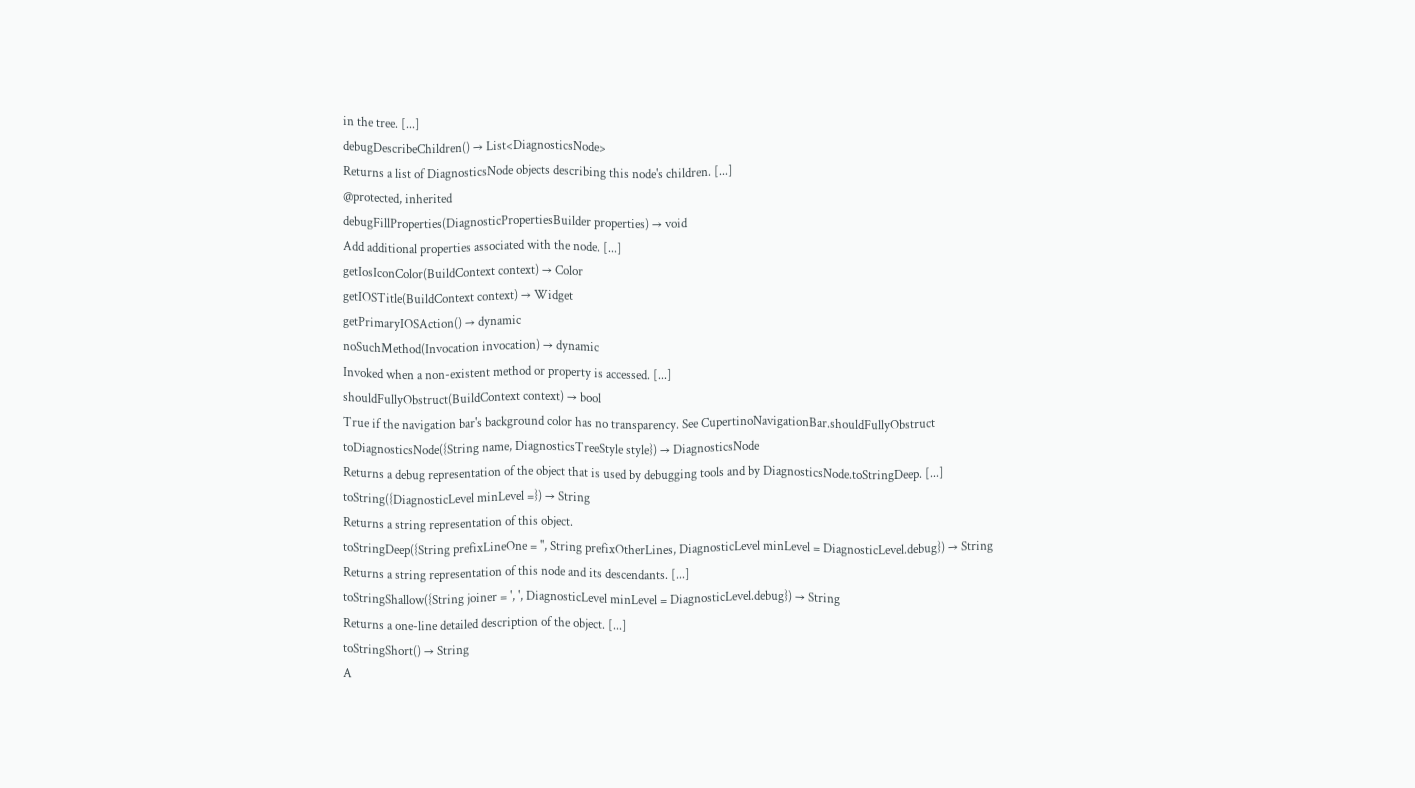in the tree. [...]
debugDescribeChildren() → List<DiagnosticsNode>
Returns a list of DiagnosticsNode objects describing this node's children. [...]
@protected, inherited
debugFillProperties(DiagnosticPropertiesBuilder properties) → void
Add additional properties associated with the node. [...]
getIosIconColor(BuildContext context) → Color
getIOSTitle(BuildContext context) → Widget
getPrimaryIOSAction() → dynamic
noSuchMethod(Invocation invocation) → dynamic
Invoked when a non-existent method or property is accessed. [...]
shouldFullyObstruct(BuildContext context) → bool
True if the navigation bar's background color has no transparency. See CupertinoNavigationBar.shouldFullyObstruct
toDiagnosticsNode({String name, DiagnosticsTreeStyle style}) → DiagnosticsNode
Returns a debug representation of the object that is used by debugging tools and by DiagnosticsNode.toStringDeep. [...]
toString({DiagnosticLevel minLevel =}) → String
Returns a string representation of this object.
toStringDeep({String prefixLineOne = '', String prefixOtherLines, DiagnosticLevel minLevel = DiagnosticLevel.debug}) → String
Returns a string representation of this node and its descendants. [...]
toStringShallow({String joiner = ', ', DiagnosticLevel minLevel = DiagnosticLevel.debug}) → String
Returns a one-line detailed description of the object. [...]
toStringShort() → String
A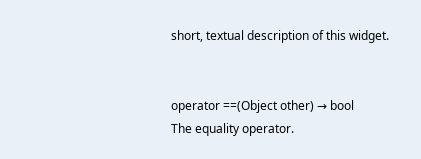short, textual description of this widget.


operator ==(Object other) → bool
The equality operator.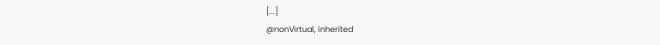[...]
@nonVirtual, inherited